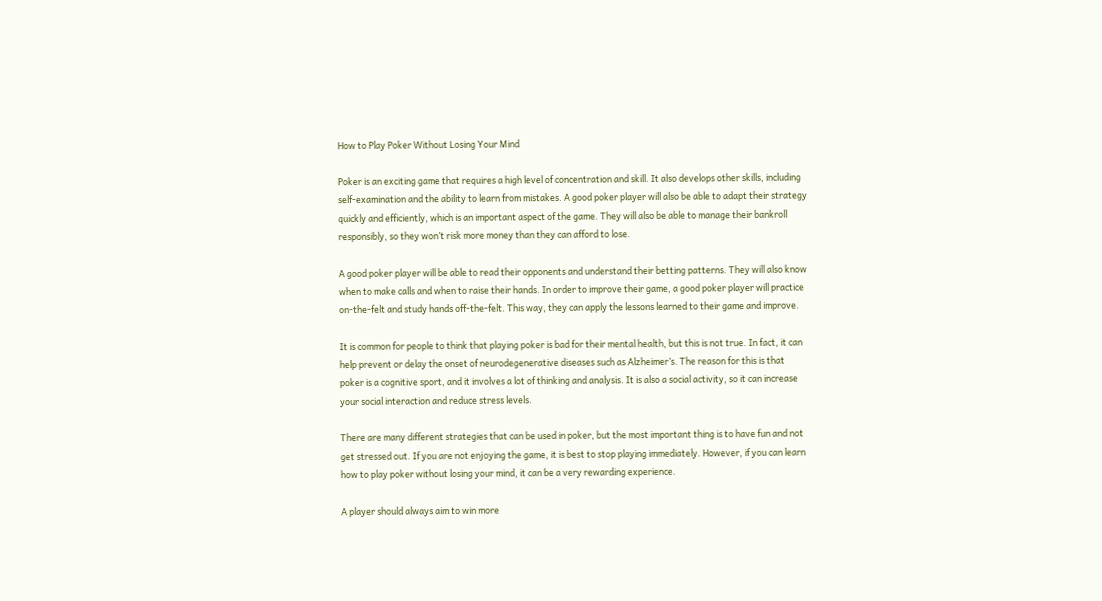How to Play Poker Without Losing Your Mind

Poker is an exciting game that requires a high level of concentration and skill. It also develops other skills, including self-examination and the ability to learn from mistakes. A good poker player will also be able to adapt their strategy quickly and efficiently, which is an important aspect of the game. They will also be able to manage their bankroll responsibly, so they won’t risk more money than they can afford to lose.

A good poker player will be able to read their opponents and understand their betting patterns. They will also know when to make calls and when to raise their hands. In order to improve their game, a good poker player will practice on-the-felt and study hands off-the-felt. This way, they can apply the lessons learned to their game and improve.

It is common for people to think that playing poker is bad for their mental health, but this is not true. In fact, it can help prevent or delay the onset of neurodegenerative diseases such as Alzheimer’s. The reason for this is that poker is a cognitive sport, and it involves a lot of thinking and analysis. It is also a social activity, so it can increase your social interaction and reduce stress levels.

There are many different strategies that can be used in poker, but the most important thing is to have fun and not get stressed out. If you are not enjoying the game, it is best to stop playing immediately. However, if you can learn how to play poker without losing your mind, it can be a very rewarding experience.

A player should always aim to win more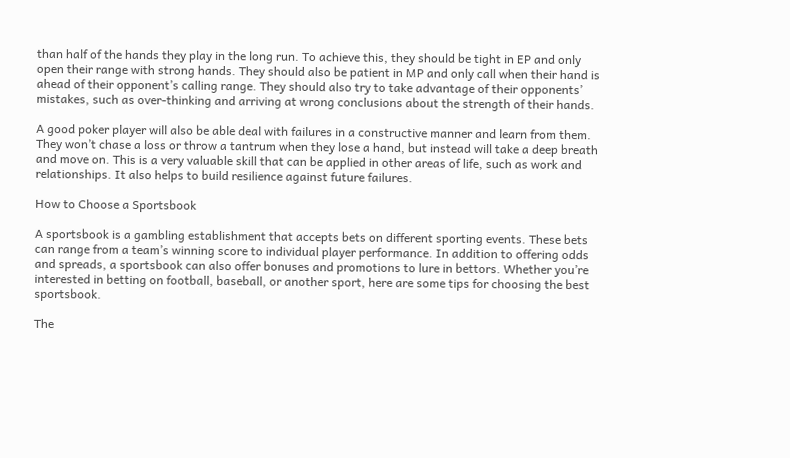than half of the hands they play in the long run. To achieve this, they should be tight in EP and only open their range with strong hands. They should also be patient in MP and only call when their hand is ahead of their opponent’s calling range. They should also try to take advantage of their opponents’ mistakes, such as over-thinking and arriving at wrong conclusions about the strength of their hands.

A good poker player will also be able deal with failures in a constructive manner and learn from them. They won’t chase a loss or throw a tantrum when they lose a hand, but instead will take a deep breath and move on. This is a very valuable skill that can be applied in other areas of life, such as work and relationships. It also helps to build resilience against future failures.

How to Choose a Sportsbook

A sportsbook is a gambling establishment that accepts bets on different sporting events. These bets can range from a team’s winning score to individual player performance. In addition to offering odds and spreads, a sportsbook can also offer bonuses and promotions to lure in bettors. Whether you’re interested in betting on football, baseball, or another sport, here are some tips for choosing the best sportsbook.

The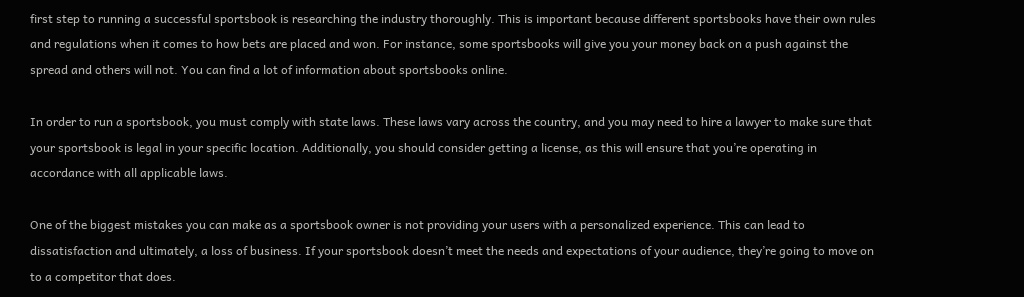first step to running a successful sportsbook is researching the industry thoroughly. This is important because different sportsbooks have their own rules and regulations when it comes to how bets are placed and won. For instance, some sportsbooks will give you your money back on a push against the spread and others will not. You can find a lot of information about sportsbooks online.

In order to run a sportsbook, you must comply with state laws. These laws vary across the country, and you may need to hire a lawyer to make sure that your sportsbook is legal in your specific location. Additionally, you should consider getting a license, as this will ensure that you’re operating in accordance with all applicable laws.

One of the biggest mistakes you can make as a sportsbook owner is not providing your users with a personalized experience. This can lead to dissatisfaction and ultimately, a loss of business. If your sportsbook doesn’t meet the needs and expectations of your audience, they’re going to move on to a competitor that does.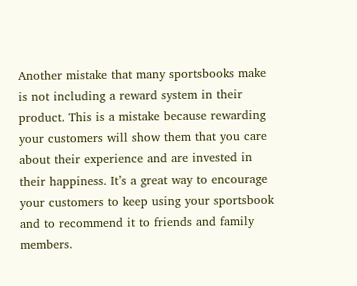Another mistake that many sportsbooks make is not including a reward system in their product. This is a mistake because rewarding your customers will show them that you care about their experience and are invested in their happiness. It’s a great way to encourage your customers to keep using your sportsbook and to recommend it to friends and family members.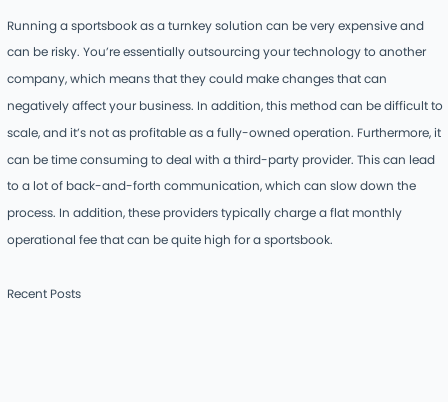Running a sportsbook as a turnkey solution can be very expensive and can be risky. You’re essentially outsourcing your technology to another company, which means that they could make changes that can negatively affect your business. In addition, this method can be difficult to scale, and it’s not as profitable as a fully-owned operation. Furthermore, it can be time consuming to deal with a third-party provider. This can lead to a lot of back-and-forth communication, which can slow down the process. In addition, these providers typically charge a flat monthly operational fee that can be quite high for a sportsbook.

Recent Posts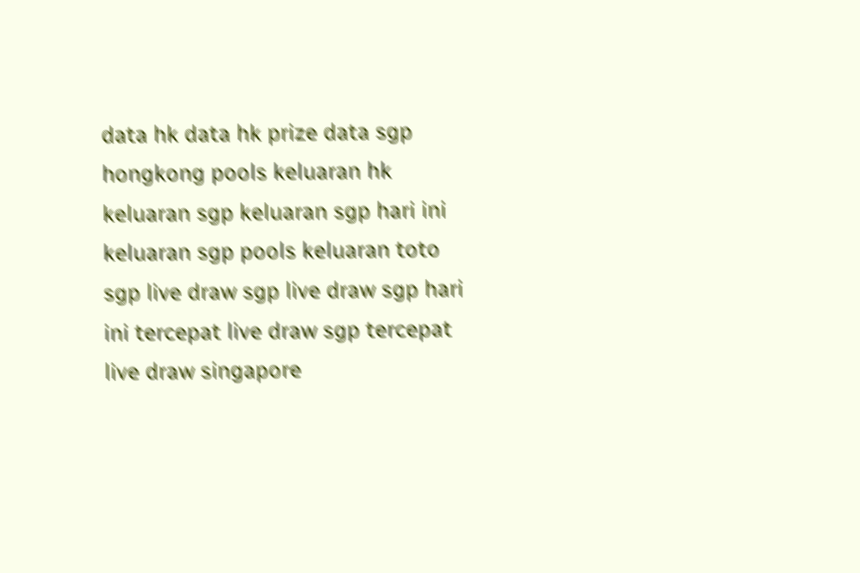data hk data hk prize data sgp hongkong pools keluaran hk keluaran sgp keluaran sgp hari ini keluaran sgp pools keluaran toto sgp live draw sgp live draw sgp hari ini tercepat live draw sgp tercepat live draw singapore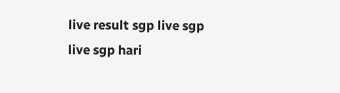live result sgp live sgp live sgp hari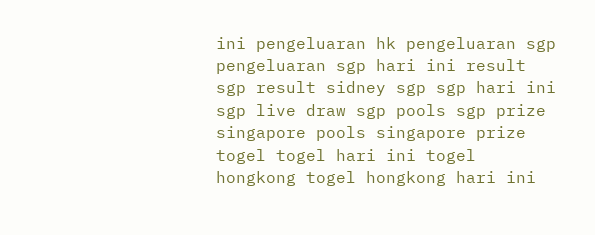ini pengeluaran hk pengeluaran sgp pengeluaran sgp hari ini result sgp result sidney sgp sgp hari ini sgp live draw sgp pools sgp prize singapore pools singapore prize togel togel hari ini togel hongkong togel hongkong hari ini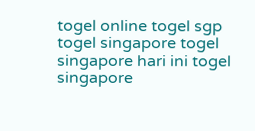togel online togel sgp togel singapore togel singapore hari ini togel singapore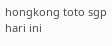hongkong toto sgp hari ini